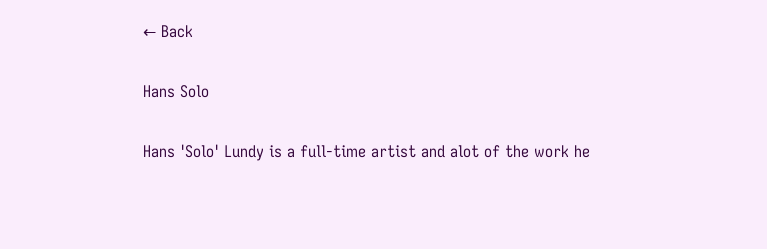← Back

Hans Solo

Hans 'Solo' Lundy is a full-time artist and alot of the work he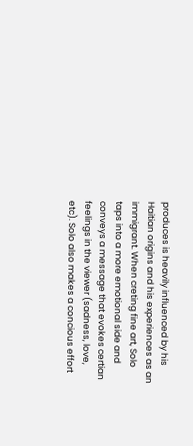produces is heavily influenced by his Haitian origins and his experiences as an immigrant. When creting fine art, Solo taps into a more emotional side and conveys a message that evokes certian feelings in the viewer (sadness, love, etc). Solo also makes a concious effort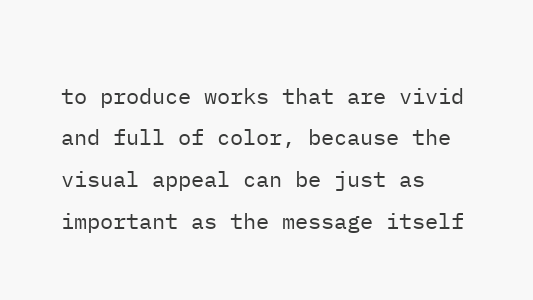to produce works that are vivid and full of color, because the visual appeal can be just as important as the message itself